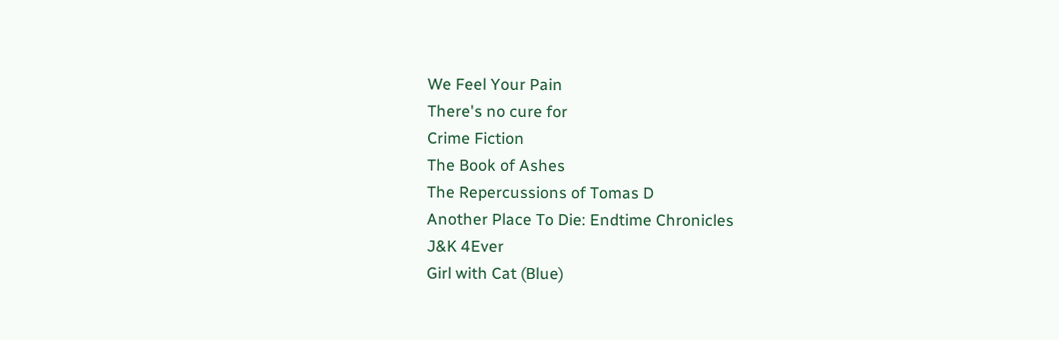We Feel Your Pain
There's no cure for
Crime Fiction
The Book of Ashes
The Repercussions of Tomas D
Another Place To Die: Endtime Chronicles
J&K 4Ever
Girl with Cat (Blue)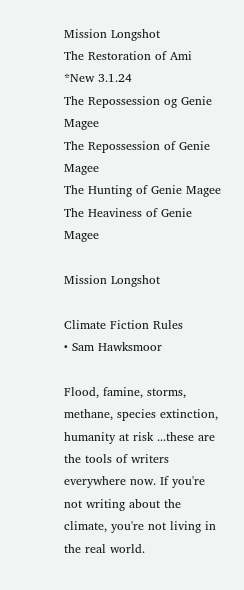Mission Longshot
The Restoration of Ami *New 3.1.24
The Repossession og Genie Magee
The Repossession of Genie Magee
The Hunting of Genie Magee
The Heaviness of Genie Magee

Mission Longshot

Climate Fiction Rules
• Sam Hawksmoor

Flood, famine, storms, methane, species extinction, humanity at risk ...these are the tools of writers everywhere now. If you're not writing about the climate, you're not living in the real world.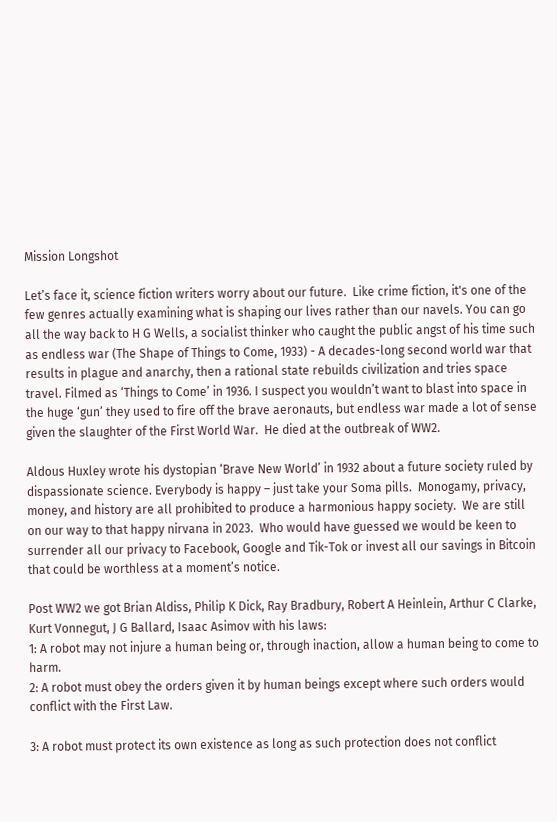Mission Longshot

Let’s face it, science fiction writers worry about our future.  Like crime fiction, it's one of the few genres actually examining what is shaping our lives rather than our navels. You can go all the way back to H G Wells, a socialist thinker who caught the public angst of his time such as endless war (The Shape of Things to Come, 1933) - A decades-long second world war that results in plague and anarchy, then a rational state rebuilds civilization and tries space travel. Filmed as ‘Things to Come’ in 1936. I suspect you wouldn’t want to blast into space in the huge ‘gun’ they used to fire off the brave aeronauts, but endless war made a lot of sense given the slaughter of the First World War.  He died at the outbreak of WW2.

Aldous Huxley wrote his dystopian ‘Brave New World’ in 1932 about a future society ruled by dispassionate science. Everybody is happy – just take your Soma pills.  Monogamy, privacy, money, and history are all prohibited to produce a harmonious happy society.  We are still on our way to that happy nirvana in 2023.  Who would have guessed we would be keen to surrender all our privacy to Facebook, Google and Tik-Tok or invest all our savings in Bitcoin that could be worthless at a moment’s notice.

Post WW2 we got Brian Aldiss, Philip K Dick, Ray Bradbury, Robert A Heinlein, Arthur C Clarke, Kurt Vonnegut, J G Ballard, Isaac Asimov with his laws:
1: A robot may not injure a human being or, through inaction, allow a human being to come to harm.
2: A robot must obey the orders given it by human beings except where such orders would conflict with the First Law.

3: A robot must protect its own existence as long as such protection does not conflict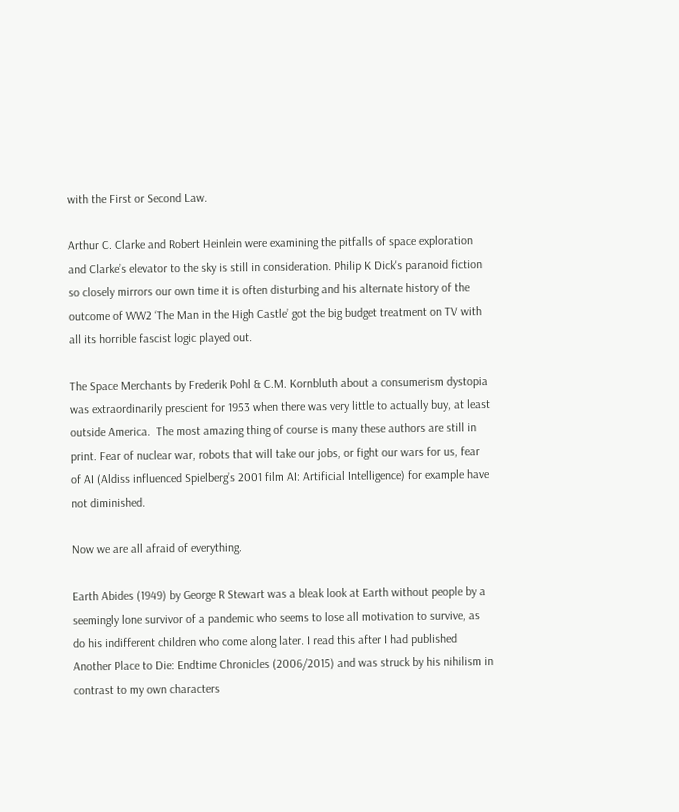with the First or Second Law.

Arthur C. Clarke and Robert Heinlein were examining the pitfalls of space exploration and Clarke’s elevator to the sky is still in consideration. Philip K Dick's paranoid fiction so closely mirrors our own time it is often disturbing and his alternate history of the outcome of WW2 ‘The Man in the High Castle’ got the big budget treatment on TV with all its horrible fascist logic played out.

The Space Merchants by Frederik Pohl & C.M. Kornbluth about a consumerism dystopia was extraordinarily prescient for 1953 when there was very little to actually buy, at least outside America.  The most amazing thing of course is many these authors are still in print. Fear of nuclear war, robots that will take our jobs, or fight our wars for us, fear of AI (Aldiss influenced Spielberg’s 2001 film AI: Artificial Intelligence) for example have not diminished.

Now we are all afraid of everything.

Earth Abides (1949) by George R Stewart was a bleak look at Earth without people by a seemingly lone survivor of a pandemic who seems to lose all motivation to survive, as do his indifferent children who come along later. I read this after I had published Another Place to Die: Endtime Chronicles (2006/2015) and was struck by his nihilism in contrast to my own characters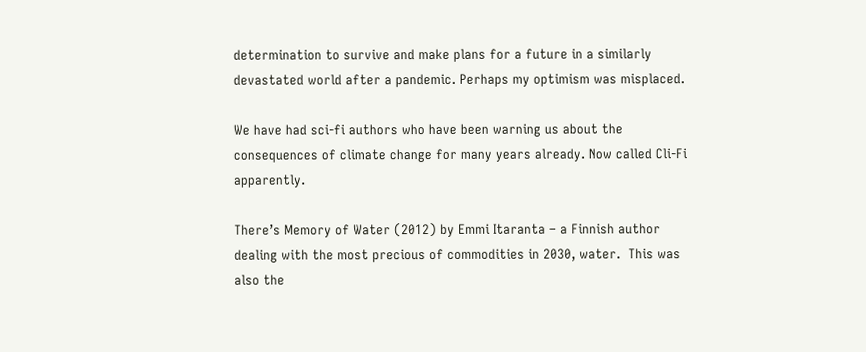determination to survive and make plans for a future in a similarly devastated world after a pandemic. Perhaps my optimism was misplaced.

We have had sci-fi authors who have been warning us about the consequences of climate change for many years already. Now called Cli-Fi apparently.

There’s Memory of Water (2012) by Emmi Itaranta – a Finnish author dealing with the most precious of commodities in 2030, water.  This was also the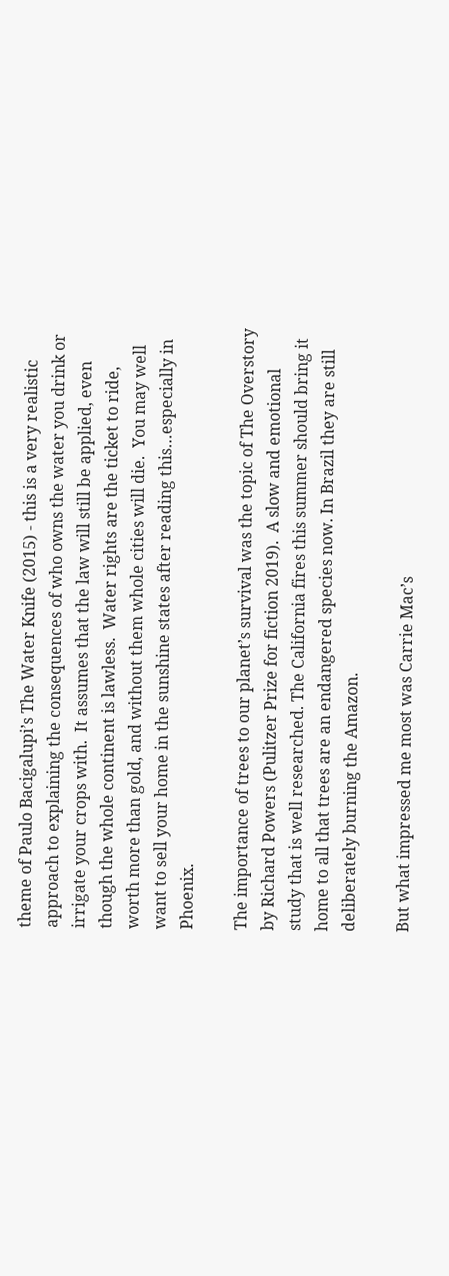theme of Paulo Bacigalupi’s The Water Knife (2015) - this is a very realistic approach to explaining the consequences of who owns the water you drink or irrigate your crops with.  It assumes that the law will still be applied, even though the whole continent is lawless.  Water rights are the ticket to ride, worth more than gold, and without them whole cities will die.  You may well want to sell your home in the sunshine states after reading this…especially in Phoenix.

The importance of trees to our planet’s survival was the topic of The Overstory by Richard Powers (Pulitzer Prize for fiction 2019).  A slow and emotional study that is well researched. The California fires this summer should bring it home to all that trees are an endangered species now. In Brazil they are still deliberately burning the Amazon.

But what impressed me most was Carrie Mac’s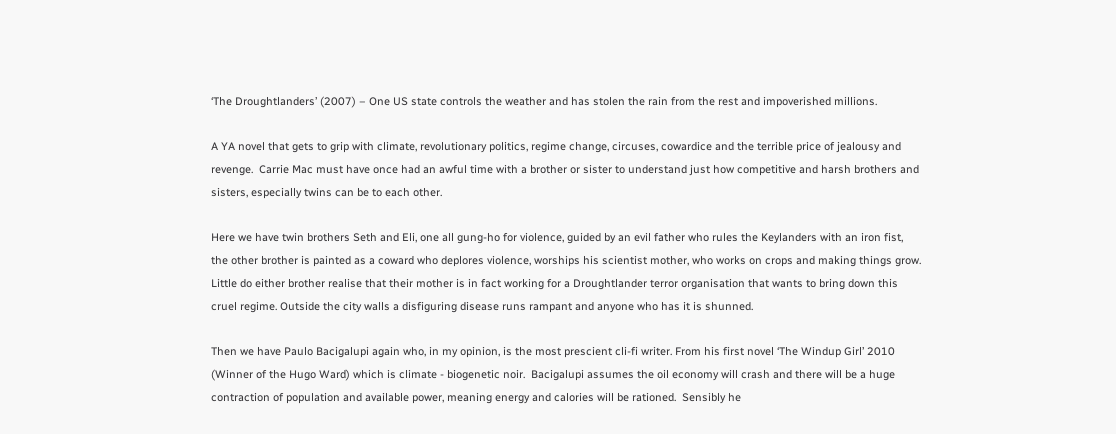‘The Droughtlanders’ (2007) – One US state controls the weather and has stolen the rain from the rest and impoverished millions.

A YA novel that gets to grip with climate, revolutionary politics, regime change, circuses, cowardice and the terrible price of jealousy and revenge.  Carrie Mac must have once had an awful time with a brother or sister to understand just how competitive and harsh brothers and sisters, especially twins can be to each other.

Here we have twin brothers Seth and Eli, one all gung-ho for violence, guided by an evil father who rules the Keylanders with an iron fist, the other brother is painted as a coward who deplores violence, worships his scientist mother, who works on crops and making things grow.  Little do either brother realise that their mother is in fact working for a Droughtlander terror organisation that wants to bring down this cruel regime. Outside the city walls a disfiguring disease runs rampant and anyone who has it is shunned.

Then we have Paulo Bacigalupi again who, in my opinion, is the most prescient cli-fi writer. From his first novel ‘The Windup Girl’ 2010 (Winner of the Hugo Ward) which is climate - biogenetic noir.  Bacigalupi assumes the oil economy will crash and there will be a huge contraction of population and available power, meaning energy and calories will be rationed.  Sensibly he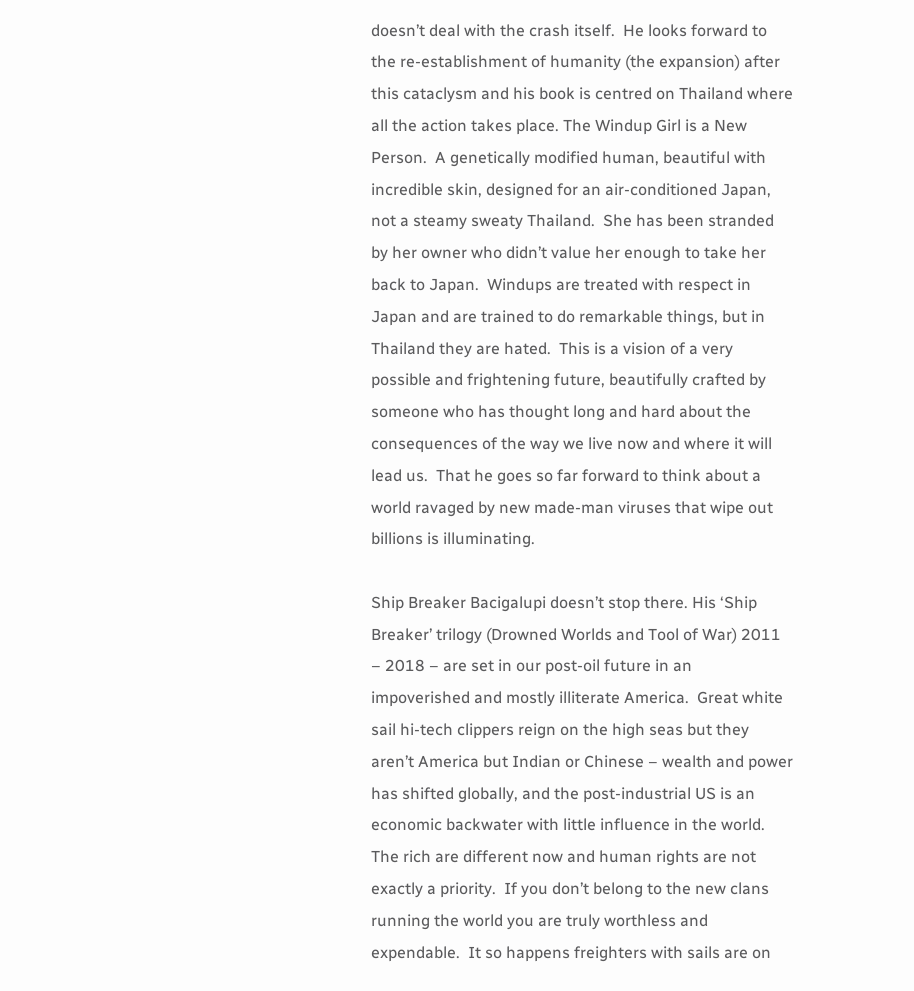doesn’t deal with the crash itself.  He looks forward to the re-establishment of humanity (the expansion) after this cataclysm and his book is centred on Thailand where all the action takes place. The Windup Girl is a New Person.  A genetically modified human, beautiful with incredible skin, designed for an air-conditioned Japan, not a steamy sweaty Thailand.  She has been stranded by her owner who didn’t value her enough to take her back to Japan.  Windups are treated with respect in Japan and are trained to do remarkable things, but in Thailand they are hated.  This is a vision of a very possible and frightening future, beautifully crafted by someone who has thought long and hard about the consequences of the way we live now and where it will lead us.  That he goes so far forward to think about a world ravaged by new made-man viruses that wipe out billions is illuminating.

Ship Breaker Bacigalupi doesn’t stop there. His ‘Ship Breaker’ trilogy (Drowned Worlds and Tool of War) 2011 – 2018 – are set in our post-oil future in an impoverished and mostly illiterate America.  Great white sail hi-tech clippers reign on the high seas but they aren’t America but Indian or Chinese – wealth and power has shifted globally, and the post-industrial US is an economic backwater with little influence in the world.  The rich are different now and human rights are not exactly a priority.  If you don’t belong to the new clans running the world you are truly worthless and expendable.  It so happens freighters with sails are on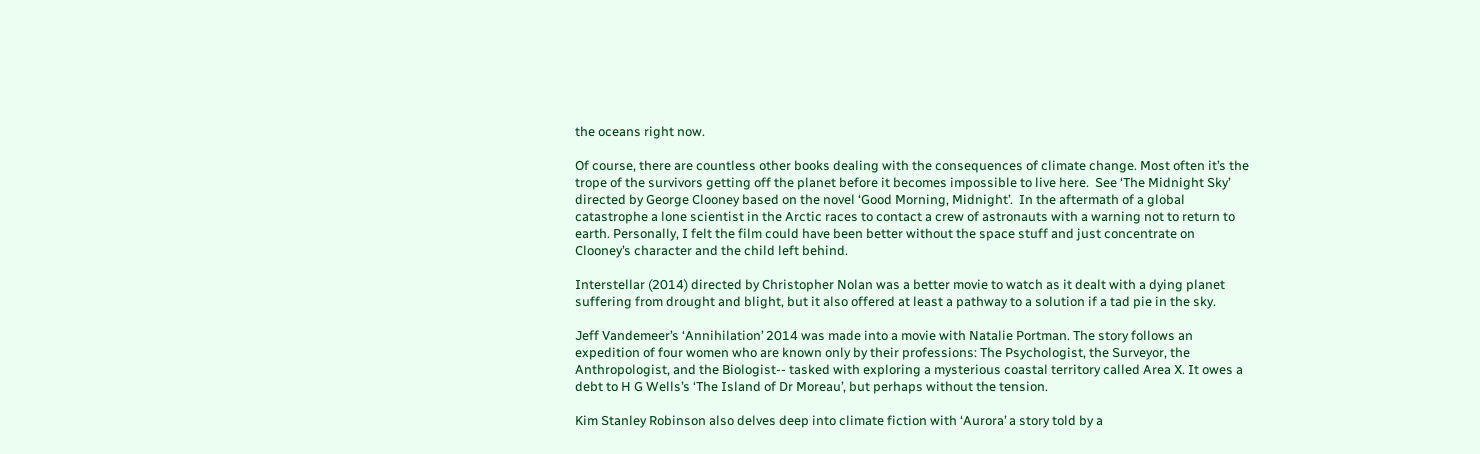the oceans right now.

Of course, there are countless other books dealing with the consequences of climate change. Most often it’s the trope of the survivors getting off the planet before it becomes impossible to live here.  See ‘The Midnight Sky’ directed by George Clooney based on the novel ‘Good Morning, Midnight’.  In the aftermath of a global catastrophe a lone scientist in the Arctic races to contact a crew of astronauts with a warning not to return to earth. Personally, I felt the film could have been better without the space stuff and just concentrate on Clooney’s character and the child left behind.

Interstellar (2014) directed by Christopher Nolan was a better movie to watch as it dealt with a dying planet suffering from drought and blight, but it also offered at least a pathway to a solution if a tad pie in the sky.

Jeff Vandemeer’s ‘Annihilation’ 2014 was made into a movie with Natalie Portman. The story follows an expedition of four women who are known only by their professions: The Psychologist, the Surveyor, the Anthropologist, and the Biologist-- tasked with exploring a mysterious coastal territory called Area X. It owes a debt to H G Wells’s ‘The Island of Dr Moreau’, but perhaps without the tension.

Kim Stanley Robinson also delves deep into climate fiction with ‘Aurora’ a story told by a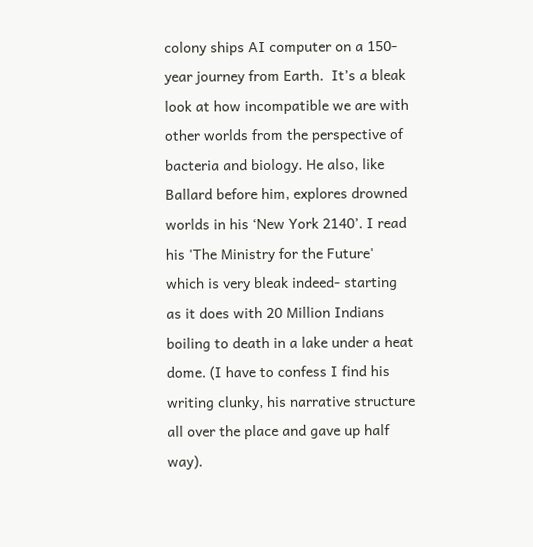colony ships AI computer on a 150-year journey from Earth.  It’s a bleak look at how incompatible we are with other worlds from the perspective of bacteria and biology. He also, like Ballard before him, explores drowned worlds in his ‘New York 2140’. I read his 'The Ministry for the Future' which is very bleak indeed- starting as it does with 20 Million Indians boiling to death in a lake under a heat dome. (I have to confess I find his writing clunky, his narrative structure all over the place and gave up half way).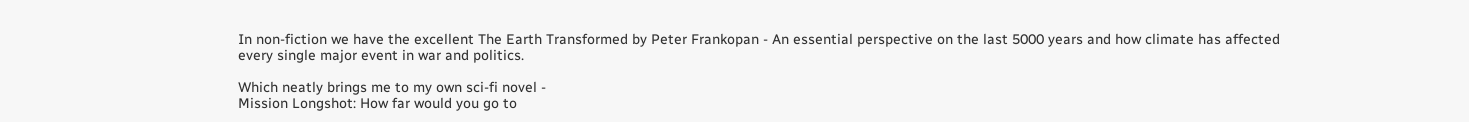In non-fiction we have the excellent The Earth Transformed by Peter Frankopan - An essential perspective on the last 5000 years and how climate has affected every single major event in war and politics.

Which neatly brings me to my own sci-fi novel -
Mission Longshot: How far would you go to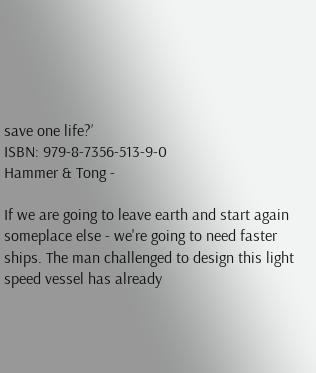save one life?’
ISBN: 979-8-7356-513-9-0
Hammer & Tong -

If we are going to leave earth and start again someplace else - we're going to need faster ships. The man challenged to design this light speed vessel has already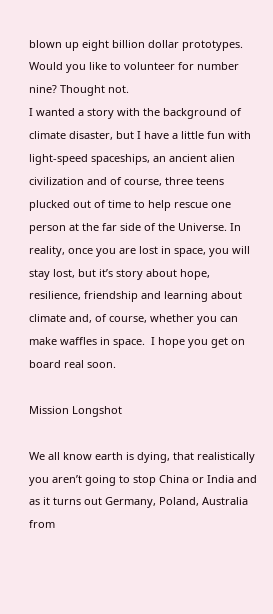blown up eight billion dollar prototypes. Would you like to volunteer for number nine? Thought not.
I wanted a story with the background of climate disaster, but I have a little fun with light-speed spaceships, an ancient alien civilization and of course, three teens plucked out of time to help rescue one person at the far side of the Universe. In reality, once you are lost in space, you will stay lost, but it’s story about hope, resilience, friendship and learning about climate and, of course, whether you can make waffles in space.  I hope you get on board real soon.

Mission Longshot

We all know earth is dying, that realistically you aren’t going to stop China or India and as it turns out Germany, Poland, Australia from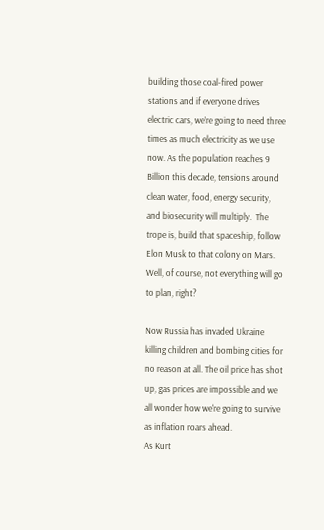building those coal-fired power stations and if everyone drives electric cars, we’re going to need three times as much electricity as we use now. As the population reaches 9 Billion this decade, tensions around clean water, food, energy security, and biosecurity will multiply.  The trope is, build that spaceship, follow Elon Musk to that colony on Mars. Well, of course, not everything will go to plan, right?

Now Russia has invaded Ukraine killing children and bombing cities for no reason at all. The oil price has shot up, gas prices are impossible and we all wonder how we're going to survive as inflation roars ahead.
As Kurt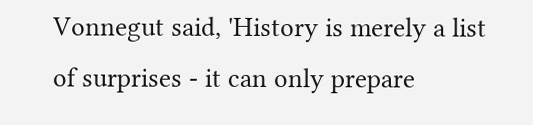Vonnegut said, 'History is merely a list of surprises - it can only prepare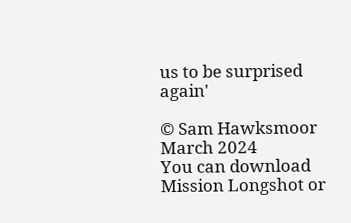us to be surprised again'

© Sam Hawksmoor March 2024
You can download Mission Longshot or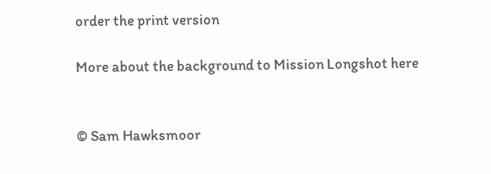order the print version

More about the background to Mission Longshot here


© Sam Hawksmoor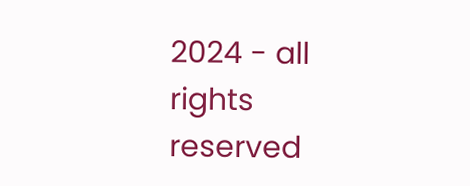2024 - all rights reserved